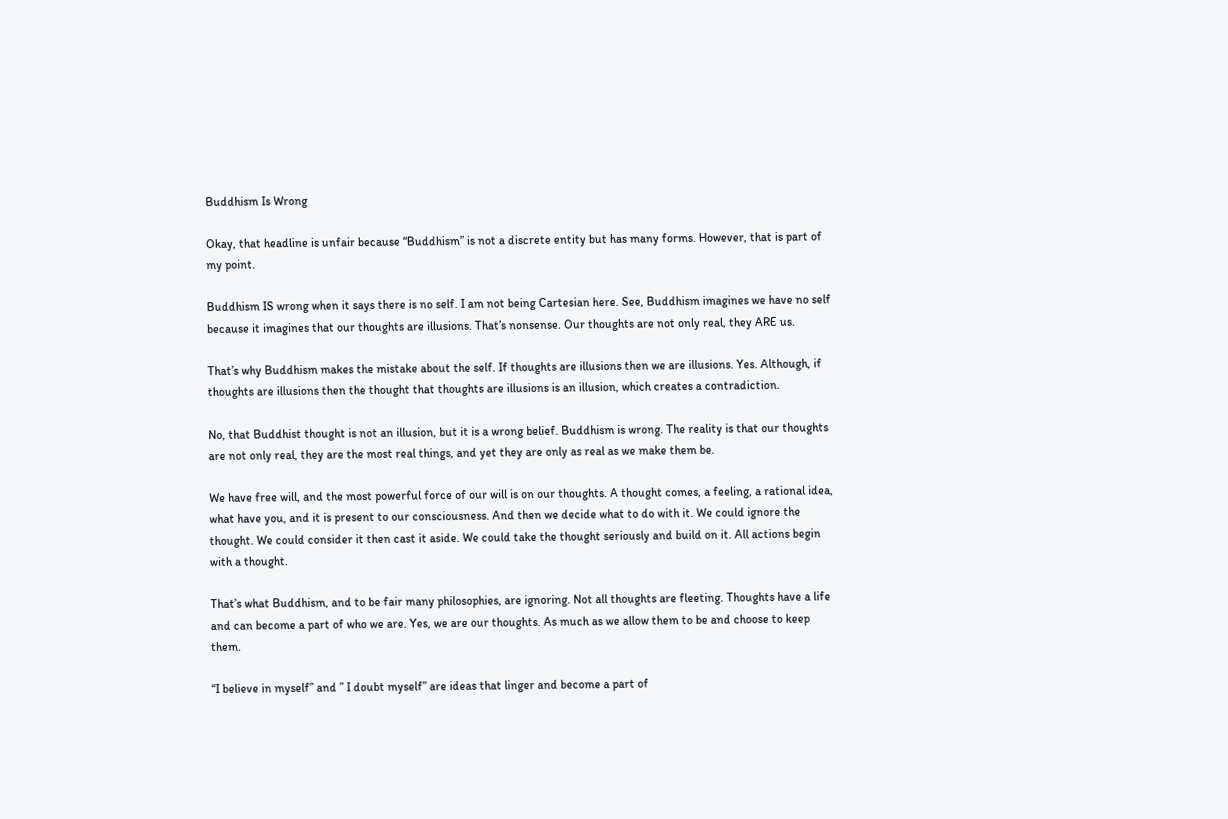Buddhism Is Wrong

Okay, that headline is unfair because “Buddhism” is not a discrete entity but has many forms. However, that is part of my point.

Buddhism IS wrong when it says there is no self. I am not being Cartesian here. See, Buddhism imagines we have no self because it imagines that our thoughts are illusions. That’s nonsense. Our thoughts are not only real, they ARE us.

That’s why Buddhism makes the mistake about the self. If thoughts are illusions then we are illusions. Yes. Although, if thoughts are illusions then the thought that thoughts are illusions is an illusion, which creates a contradiction.

No, that Buddhist thought is not an illusion, but it is a wrong belief. Buddhism is wrong. The reality is that our thoughts are not only real, they are the most real things, and yet they are only as real as we make them be.

We have free will, and the most powerful force of our will is on our thoughts. A thought comes, a feeling, a rational idea, what have you, and it is present to our consciousness. And then we decide what to do with it. We could ignore the thought. We could consider it then cast it aside. We could take the thought seriously and build on it. All actions begin with a thought.

That’s what Buddhism, and to be fair many philosophies, are ignoring. Not all thoughts are fleeting. Thoughts have a life and can become a part of who we are. Yes, we are our thoughts. As much as we allow them to be and choose to keep them.

“I believe in myself” and ” I doubt myself” are ideas that linger and become a part of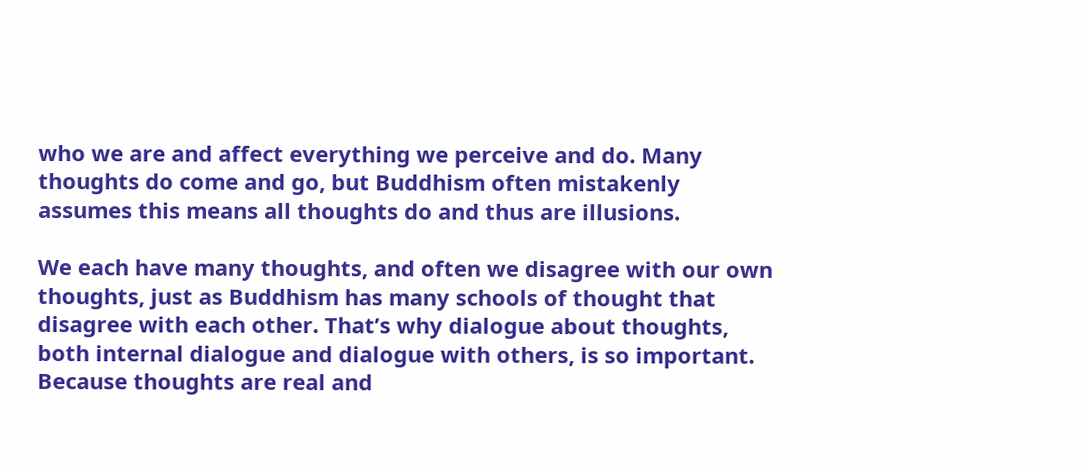who we are and affect everything we perceive and do. Many thoughts do come and go, but Buddhism often mistakenly assumes this means all thoughts do and thus are illusions.

We each have many thoughts, and often we disagree with our own thoughts, just as Buddhism has many schools of thought that disagree with each other. That’s why dialogue about thoughts, both internal dialogue and dialogue with others, is so important. Because thoughts are real and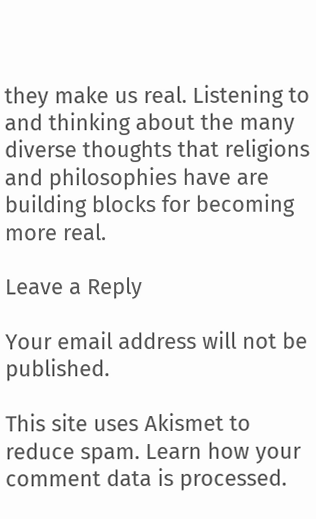they make us real. Listening to and thinking about the many diverse thoughts that religions and philosophies have are building blocks for becoming more real.

Leave a Reply

Your email address will not be published.

This site uses Akismet to reduce spam. Learn how your comment data is processed.